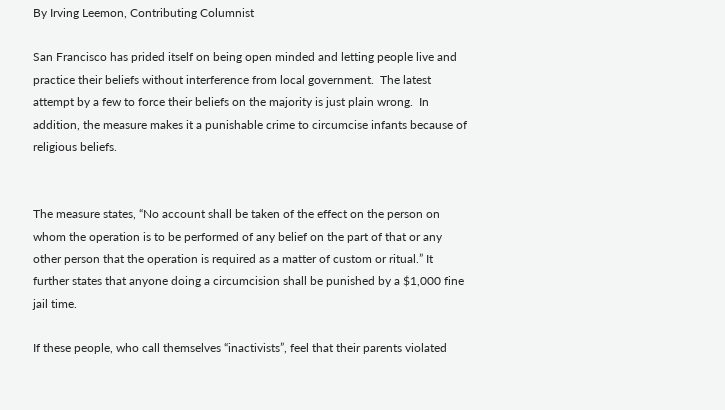By Irving Leemon, Contributing Columnist

San Francisco has prided itself on being open minded and letting people live and practice their beliefs without interference from local government.  The latest attempt by a few to force their beliefs on the majority is just plain wrong.  In addition, the measure makes it a punishable crime to circumcise infants because of religious beliefs.


The measure states, “No account shall be taken of the effect on the person on whom the operation is to be performed of any belief on the part of that or any other person that the operation is required as a matter of custom or ritual.” It further states that anyone doing a circumcision shall be punished by a $1,000 fine jail time.

If these people, who call themselves “inactivists”, feel that their parents violated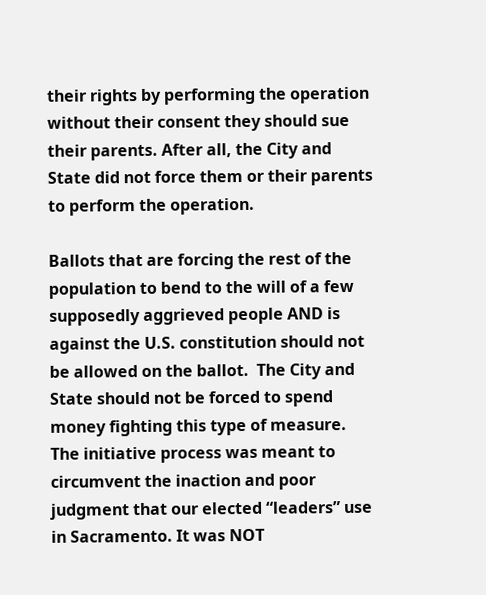their rights by performing the operation without their consent they should sue their parents. After all, the City and State did not force them or their parents to perform the operation.

Ballots that are forcing the rest of the population to bend to the will of a few supposedly aggrieved people AND is against the U.S. constitution should not be allowed on the ballot.  The City and State should not be forced to spend money fighting this type of measure.  The initiative process was meant to circumvent the inaction and poor judgment that our elected “leaders” use in Sacramento. It was NOT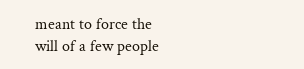meant to force the will of a few people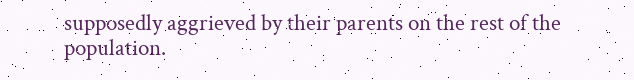supposedly aggrieved by their parents on the rest of the population.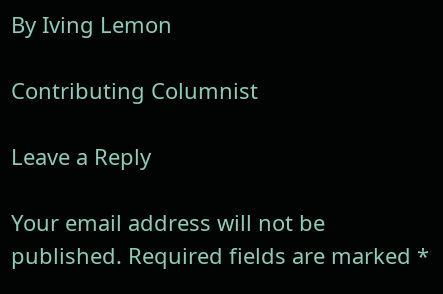By Iving Lemon

Contributing Columnist

Leave a Reply

Your email address will not be published. Required fields are marked *